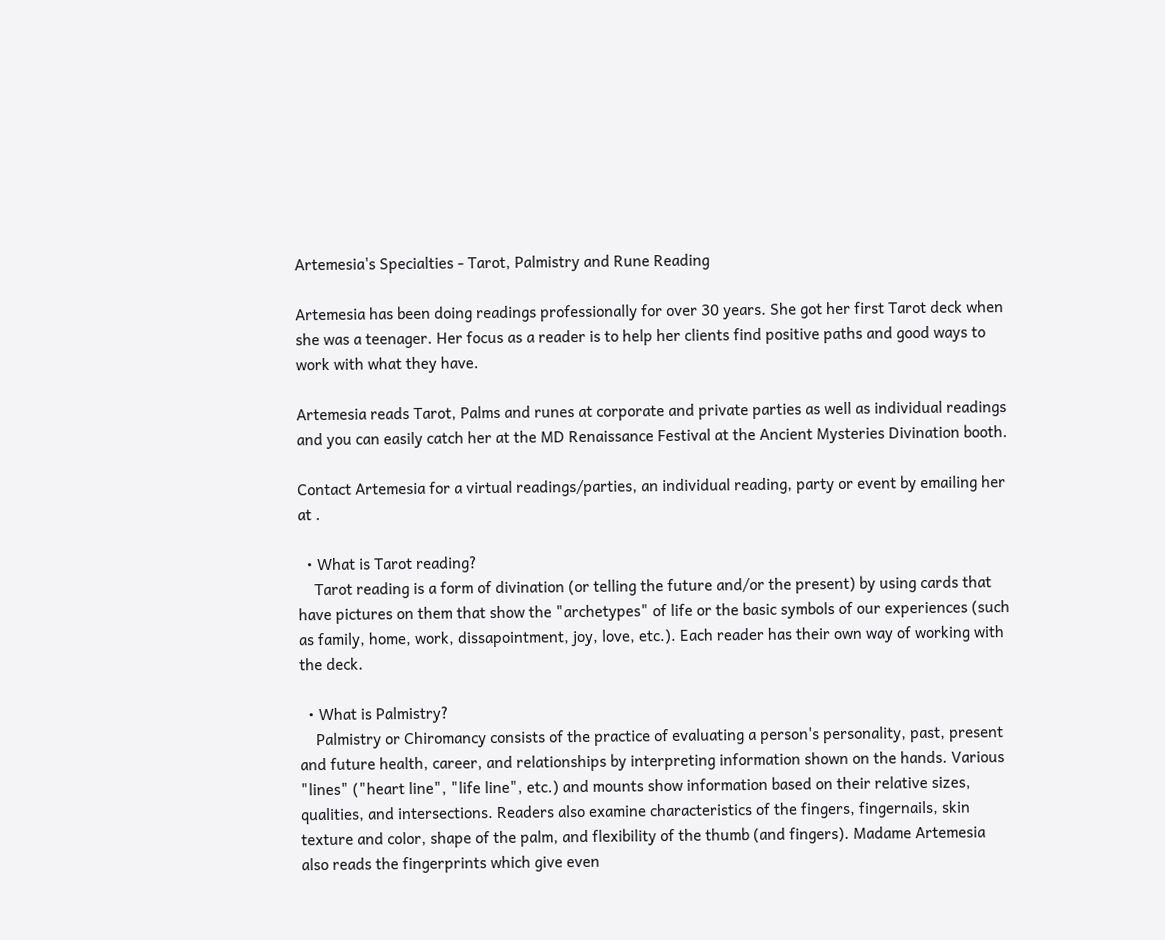Artemesia's Specialties - Tarot, Palmistry and Rune Reading

Artemesia has been doing readings professionally for over 30 years. She got her first Tarot deck when she was a teenager. Her focus as a reader is to help her clients find positive paths and good ways to work with what they have.

Artemesia reads Tarot, Palms and runes at corporate and private parties as well as individual readings and you can easily catch her at the MD Renaissance Festival at the Ancient Mysteries Divination booth.

Contact Artemesia for a virtual readings/parties, an individual reading, party or event by emailing her at .

  • What is Tarot reading?
    Tarot reading is a form of divination (or telling the future and/or the present) by using cards that have pictures on them that show the "archetypes" of life or the basic symbols of our experiences (such as family, home, work, dissapointment, joy, love, etc.). Each reader has their own way of working with the deck.

  • What is Palmistry?
    Palmistry or Chiromancy consists of the practice of evaluating a person's personality, past, present and future health, career, and relationships by interpreting information shown on the hands. Various "lines" ("heart line", "life line", etc.) and mounts show information based on their relative sizes, qualities, and intersections. Readers also examine characteristics of the fingers, fingernails, skin texture and color, shape of the palm, and flexibility of the thumb (and fingers). Madame Artemesia also reads the fingerprints which give even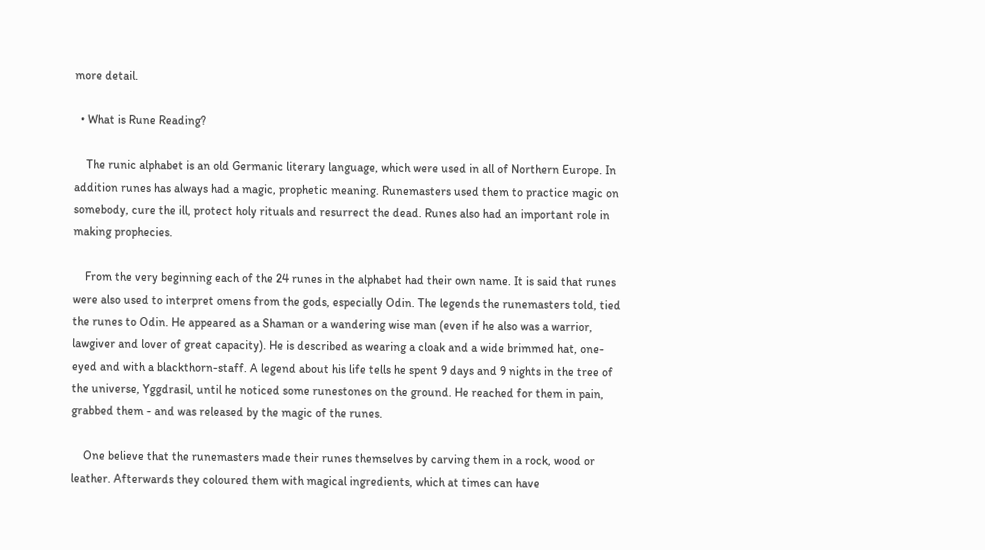more detail.

  • What is Rune Reading?

    The runic alphabet is an old Germanic literary language, which were used in all of Northern Europe. In addition runes has always had a magic, prophetic meaning. Runemasters used them to practice magic on somebody, cure the ill, protect holy rituals and resurrect the dead. Runes also had an important role in making prophecies.

    From the very beginning each of the 24 runes in the alphabet had their own name. It is said that runes were also used to interpret omens from the gods, especially Odin. The legends the runemasters told, tied the runes to Odin. He appeared as a Shaman or a wandering wise man (even if he also was a warrior, lawgiver and lover of great capacity). He is described as wearing a cloak and a wide brimmed hat, one-eyed and with a blackthorn-staff. A legend about his life tells he spent 9 days and 9 nights in the tree of the universe, Yggdrasil, until he noticed some runestones on the ground. He reached for them in pain, grabbed them - and was released by the magic of the runes.

    One believe that the runemasters made their runes themselves by carving them in a rock, wood or leather. Afterwards they coloured them with magical ingredients, which at times can have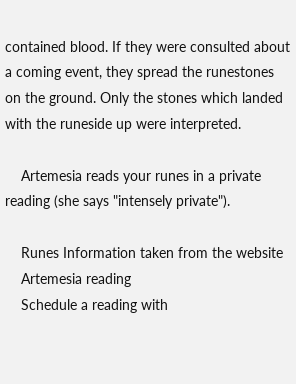contained blood. If they were consulted about a coming event, they spread the runestones on the ground. Only the stones which landed with the runeside up were interpreted.

    Artemesia reads your runes in a private reading (she says "intensely private").

    Runes Information taken from the website
    Artemesia reading
    Schedule a reading with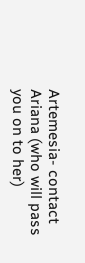Artemesia- contact Ariana (who will pass you on to her)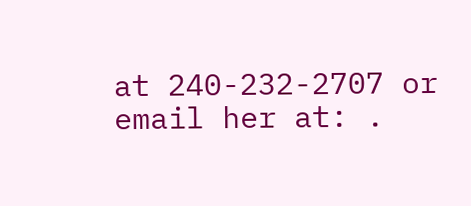at 240-232-2707 or email her at: .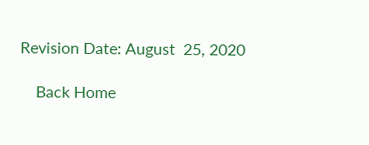Revision Date: August  25, 2020

    Back Home